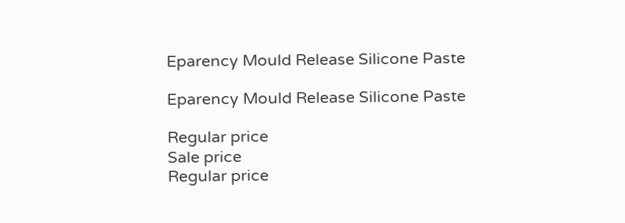Eparency Mould Release Silicone Paste

Eparency Mould Release Silicone Paste

Regular price
Sale price
Regular price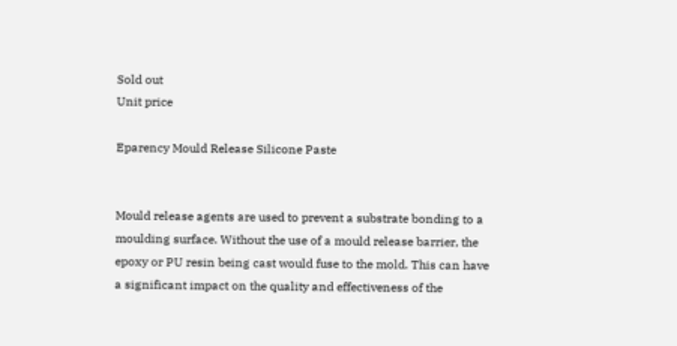Sold out
Unit price

Eparency Mould Release Silicone Paste


Mould release agents are used to prevent a substrate bonding to a moulding surface. Without the use of a mould release barrier, the epoxy or PU resin being cast would fuse to the mold. This can have a significant impact on the quality and effectiveness of the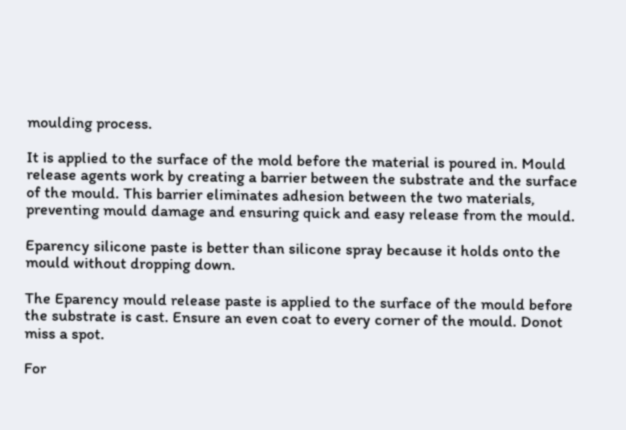moulding process.

It is applied to the surface of the mold before the material is poured in. Mould release agents work by creating a barrier between the substrate and the surface of the mould. This barrier eliminates adhesion between the two materials, preventing mould damage and ensuring quick and easy release from the mould.

Eparency silicone paste is better than silicone spray because it holds onto the mould without dropping down.

The Eparency mould release paste is applied to the surface of the mould before the substrate is cast. Ensure an even coat to every corner of the mould. Donot miss a spot.

For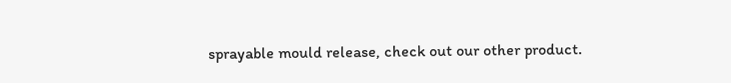sprayable mould release, check out our other product.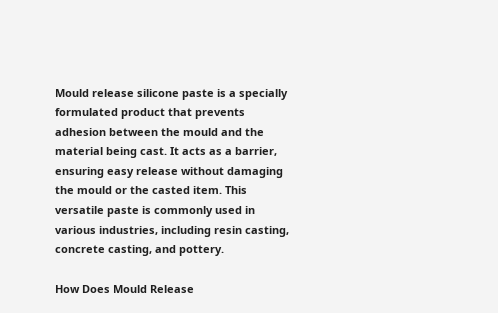Mould release silicone paste is a specially formulated product that prevents adhesion between the mould and the material being cast. It acts as a barrier, ensuring easy release without damaging the mould or the casted item. This versatile paste is commonly used in various industries, including resin casting, concrete casting, and pottery.

How Does Mould Release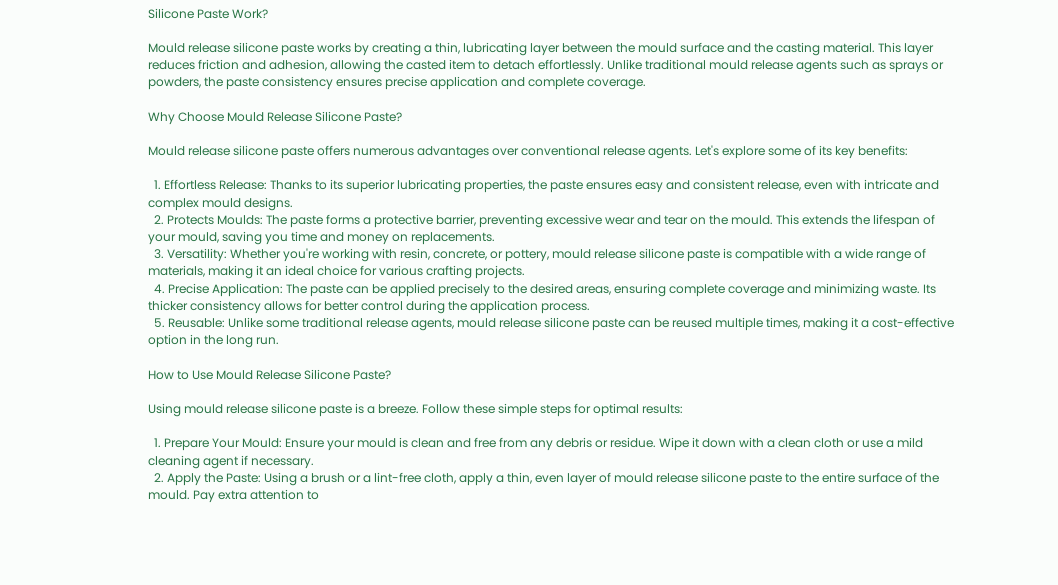Silicone Paste Work?

Mould release silicone paste works by creating a thin, lubricating layer between the mould surface and the casting material. This layer reduces friction and adhesion, allowing the casted item to detach effortlessly. Unlike traditional mould release agents such as sprays or powders, the paste consistency ensures precise application and complete coverage.

Why Choose Mould Release Silicone Paste?

Mould release silicone paste offers numerous advantages over conventional release agents. Let's explore some of its key benefits:

  1. Effortless Release: Thanks to its superior lubricating properties, the paste ensures easy and consistent release, even with intricate and complex mould designs.
  2. Protects Moulds: The paste forms a protective barrier, preventing excessive wear and tear on the mould. This extends the lifespan of your mould, saving you time and money on replacements.
  3. Versatility: Whether you're working with resin, concrete, or pottery, mould release silicone paste is compatible with a wide range of materials, making it an ideal choice for various crafting projects.
  4. Precise Application: The paste can be applied precisely to the desired areas, ensuring complete coverage and minimizing waste. Its thicker consistency allows for better control during the application process.
  5. Reusable: Unlike some traditional release agents, mould release silicone paste can be reused multiple times, making it a cost-effective option in the long run.

How to Use Mould Release Silicone Paste?

Using mould release silicone paste is a breeze. Follow these simple steps for optimal results:

  1. Prepare Your Mould: Ensure your mould is clean and free from any debris or residue. Wipe it down with a clean cloth or use a mild cleaning agent if necessary.
  2. Apply the Paste: Using a brush or a lint-free cloth, apply a thin, even layer of mould release silicone paste to the entire surface of the mould. Pay extra attention to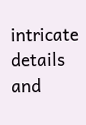intricate details and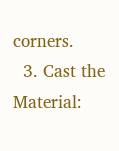corners.
  3. Cast the Material: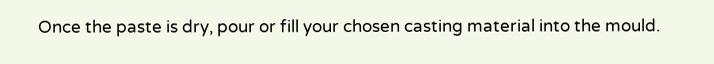Once the paste is dry, pour or fill your chosen casting material into the mould.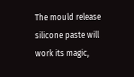The mould release silicone paste will work its magic,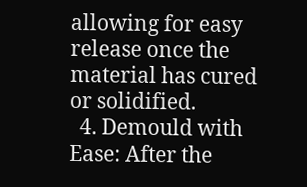allowing for easy release once the material has cured or solidified.
  4. Demould with Ease: After the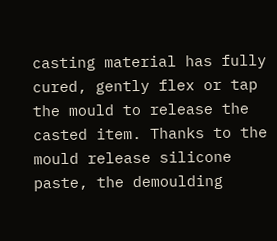casting material has fully cured, gently flex or tap the mould to release the casted item. Thanks to the mould release silicone paste, the demoulding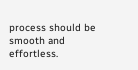process should be smooth and effortless.